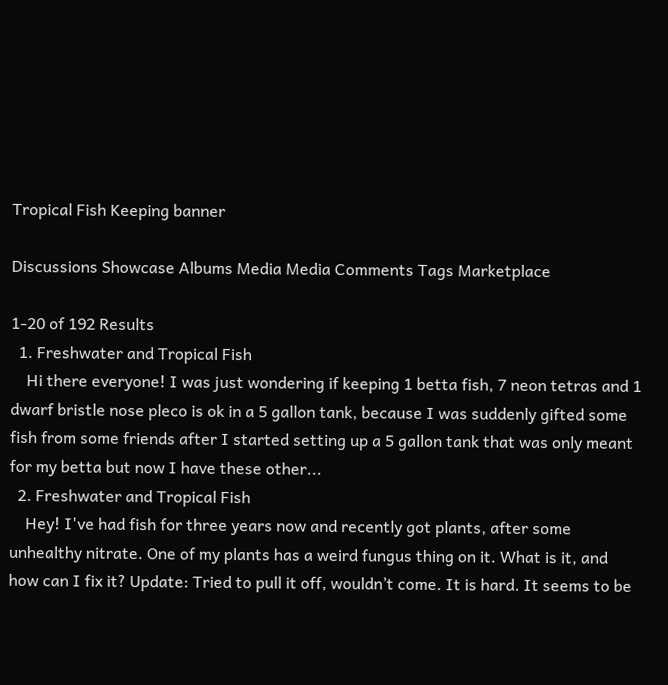Tropical Fish Keeping banner

Discussions Showcase Albums Media Media Comments Tags Marketplace

1-20 of 192 Results
  1. Freshwater and Tropical Fish
    Hi there everyone! I was just wondering if keeping 1 betta fish, 7 neon tetras and 1 dwarf bristle nose pleco is ok in a 5 gallon tank, because I was suddenly gifted some fish from some friends after I started setting up a 5 gallon tank that was only meant for my betta but now I have these other...
  2. Freshwater and Tropical Fish
    Hey! I've had fish for three years now and recently got plants, after some unhealthy nitrate. One of my plants has a weird fungus thing on it. What is it, and how can I fix it? Update: Tried to pull it off, wouldn’t come. It is hard. It seems to be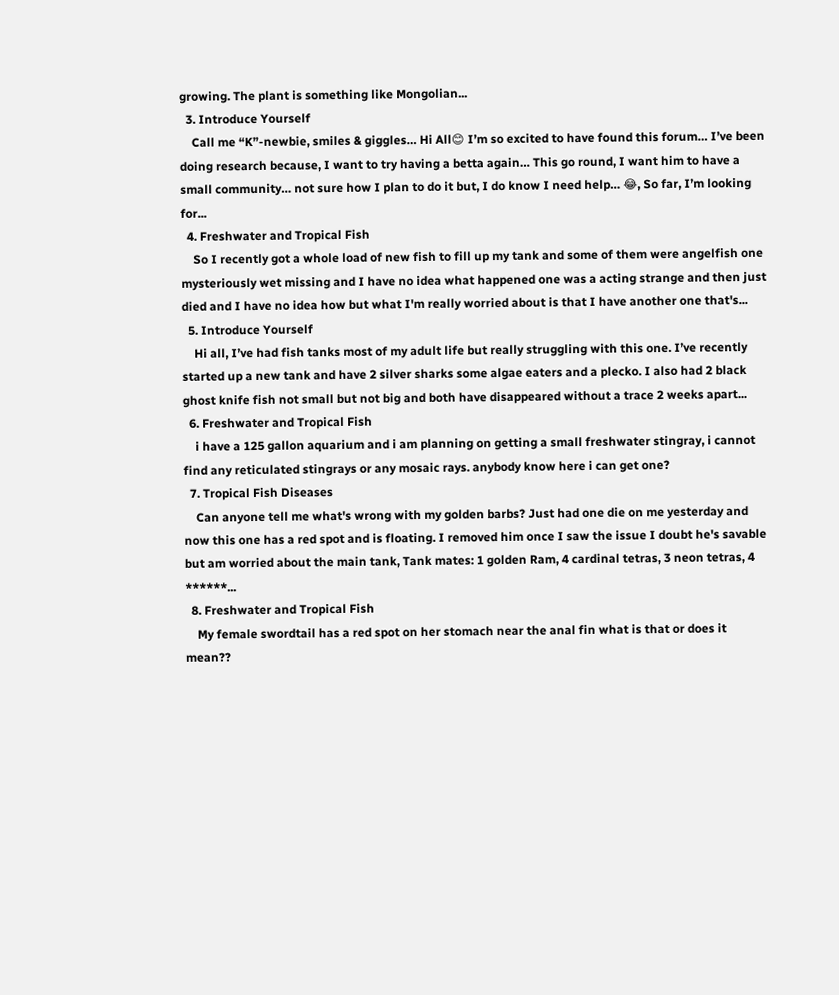growing. The plant is something like Mongolian...
  3. Introduce Yourself
    Call me “K”-newbie, smiles & giggles… Hi All😊 I’m so excited to have found this forum… I’ve been doing research because, I want to try having a betta again… This go round, I want him to have a small community… not sure how I plan to do it but, I do know I need help… 😂, So far, I’m looking for...
  4. Freshwater and Tropical Fish
    So I recently got a whole load of new fish to fill up my tank and some of them were angelfish one mysteriously wet missing and I have no idea what happened one was a acting strange and then just died and I have no idea how but what I'm really worried about is that I have another one that's...
  5. Introduce Yourself
    Hi all, I’ve had fish tanks most of my adult life but really struggling with this one. I’ve recently started up a new tank and have 2 silver sharks some algae eaters and a plecko. I also had 2 black ghost knife fish not small but not big and both have disappeared without a trace 2 weeks apart...
  6. Freshwater and Tropical Fish
    i have a 125 gallon aquarium and i am planning on getting a small freshwater stingray, i cannot find any reticulated stingrays or any mosaic rays. anybody know here i can get one?
  7. Tropical Fish Diseases
    Can anyone tell me what's wrong with my golden barbs? Just had one die on me yesterday and now this one has a red spot and is floating. I removed him once I saw the issue I doubt he's savable but am worried about the main tank, Tank mates: 1 golden Ram, 4 cardinal tetras, 3 neon tetras, 4 ******...
  8. Freshwater and Tropical Fish
    My female swordtail has a red spot on her stomach near the anal fin what is that or does it mean??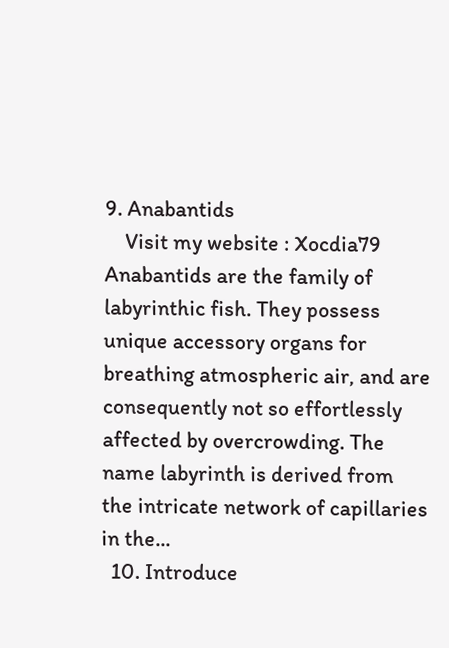9. Anabantids
    Visit my website : Xocdia79 Anabantids are the family of labyrinthic fish. They possess unique accessory organs for breathing atmospheric air, and are consequently not so effortlessly affected by overcrowding. The name labyrinth is derived from the intricate network of capillaries in the...
  10. Introduce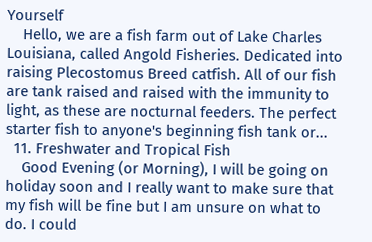Yourself
    Hello, we are a fish farm out of Lake Charles Louisiana, called Angold Fisheries. Dedicated into raising Plecostomus Breed catfish. All of our fish are tank raised and raised with the immunity to light, as these are nocturnal feeders. The perfect starter fish to anyone's beginning fish tank or...
  11. Freshwater and Tropical Fish
    Good Evening (or Morning), I will be going on holiday soon and I really want to make sure that my fish will be fine but I am unsure on what to do. I could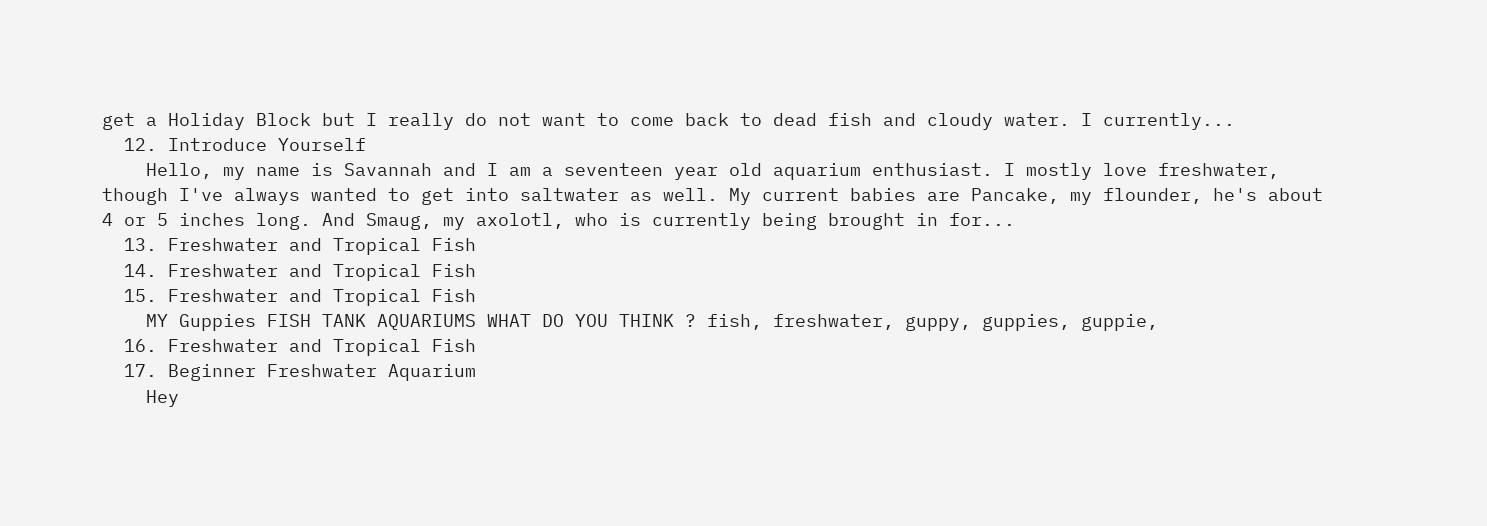get a Holiday Block but I really do not want to come back to dead fish and cloudy water. I currently...
  12. Introduce Yourself
    Hello, my name is Savannah and I am a seventeen year old aquarium enthusiast. I mostly love freshwater, though I've always wanted to get into saltwater as well. My current babies are Pancake, my flounder, he's about 4 or 5 inches long. And Smaug, my axolotl, who is currently being brought in for...
  13. Freshwater and Tropical Fish
  14. Freshwater and Tropical Fish
  15. Freshwater and Tropical Fish
    MY Guppies FISH TANK AQUARIUMS WHAT DO YOU THINK ? fish, freshwater, guppy, guppies, guppie,
  16. Freshwater and Tropical Fish
  17. Beginner Freshwater Aquarium
    Hey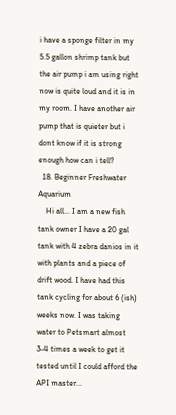i have a sponge filter in my 5.5 gallon shrimp tank but the air pump i am using right now is quite loud and it is in my room. I have another air pump that is quieter but i dont know if it is strong enough how can i tell?
  18. Beginner Freshwater Aquarium
    Hi all... I am a new fish tank owner I have a 20 gal tank with 4 zebra danios in it with plants and a piece of drift wood. I have had this tank cycling for about 6 (ish) weeks now. I was taking water to Petsmart almost 3-4 times a week to get it tested until I could afford the API master...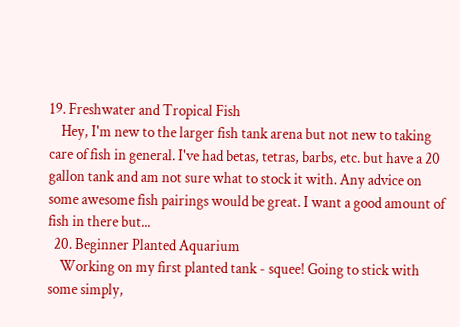19. Freshwater and Tropical Fish
    Hey, I'm new to the larger fish tank arena but not new to taking care of fish in general. I've had betas, tetras, barbs, etc. but have a 20 gallon tank and am not sure what to stock it with. Any advice on some awesome fish pairings would be great. I want a good amount of fish in there but...
  20. Beginner Planted Aquarium
    Working on my first planted tank - squee! Going to stick with some simply,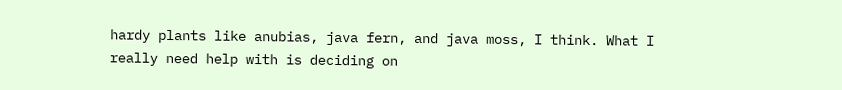hardy plants like anubias, java fern, and java moss, I think. What I really need help with is deciding on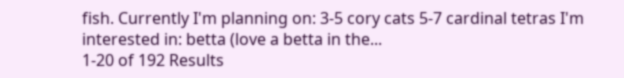fish. Currently I'm planning on: 3-5 cory cats 5-7 cardinal tetras I'm interested in: betta (love a betta in the...
1-20 of 192 Results